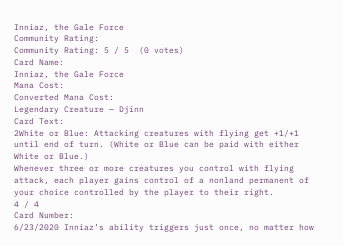Inniaz, the Gale Force
Community Rating:
Community Rating: 5 / 5  (0 votes)
Card Name:
Inniaz, the Gale Force
Mana Cost:
Converted Mana Cost:
Legendary Creature — Djinn
Card Text:
2White or Blue: Attacking creatures with flying get +1/+1 until end of turn. (White or Blue can be paid with either White or Blue.)
Whenever three or more creatures you control with flying attack, each player gains control of a nonland permanent of your choice controlled by the player to their right.
4 / 4
Card Number:
6/23/2020 Inniaz’s ability triggers just once, no matter how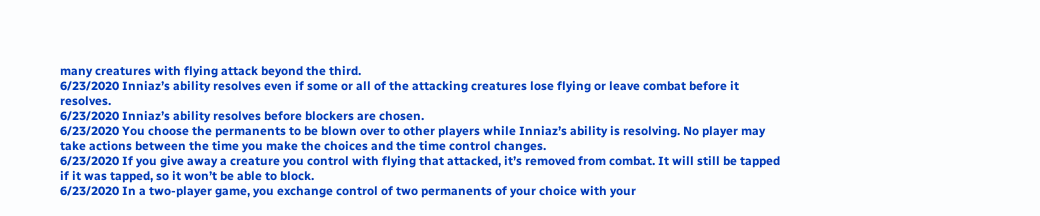many creatures with flying attack beyond the third.
6/23/2020 Inniaz’s ability resolves even if some or all of the attacking creatures lose flying or leave combat before it resolves.
6/23/2020 Inniaz’s ability resolves before blockers are chosen.
6/23/2020 You choose the permanents to be blown over to other players while Inniaz’s ability is resolving. No player may take actions between the time you make the choices and the time control changes.
6/23/2020 If you give away a creature you control with flying that attacked, it’s removed from combat. It will still be tapped if it was tapped, so it won’t be able to block.
6/23/2020 In a two-player game, you exchange control of two permanents of your choice with your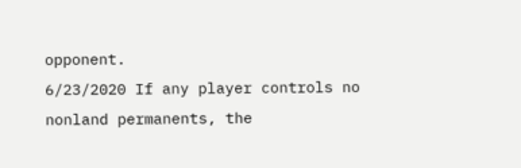opponent.
6/23/2020 If any player controls no nonland permanents, the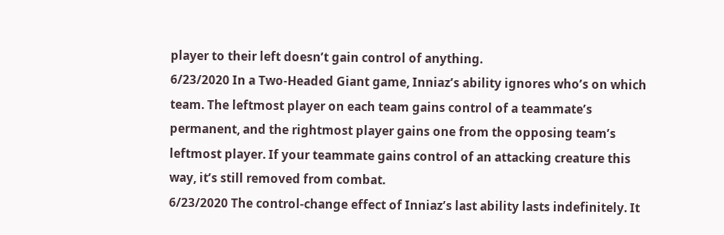player to their left doesn’t gain control of anything.
6/23/2020 In a Two-Headed Giant game, Inniaz’s ability ignores who’s on which team. The leftmost player on each team gains control of a teammate’s permanent, and the rightmost player gains one from the opposing team’s leftmost player. If your teammate gains control of an attacking creature this way, it’s still removed from combat.
6/23/2020 The control-change effect of Inniaz’s last ability lasts indefinitely. It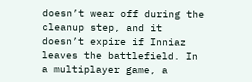doesn’t wear off during the cleanup step, and it doesn’t expire if Inniaz leaves the battlefield. In a multiplayer game, a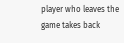player who leaves the game takes back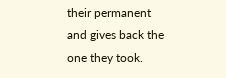their permanent and gives back the one they took.